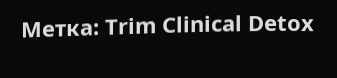Метка: Trim Clinical Detox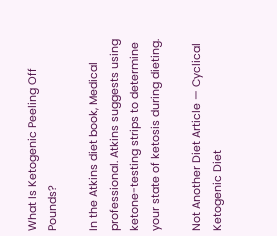What Is Ketogenic Peeling Off Pounds?

In the Atkins diet book, Medical professional. Atkins suggests using ketone-testing strips to determine your state of ketosis during dieting.

Not Another Diet Article — Cyclical Ketogenic Diet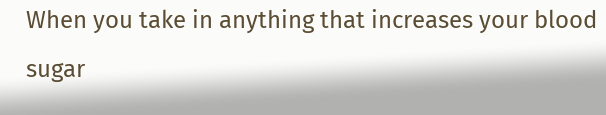When you take in anything that increases your blood sugar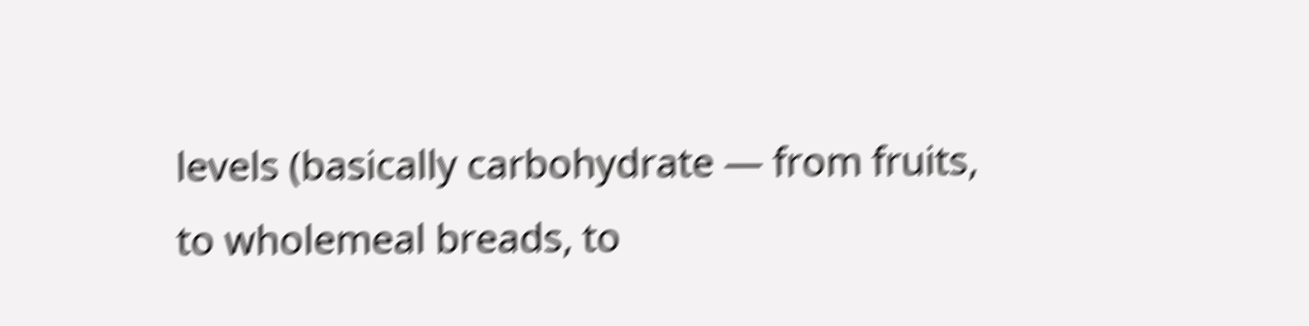levels (basically carbohydrate — from fruits, to wholemeal breads, to